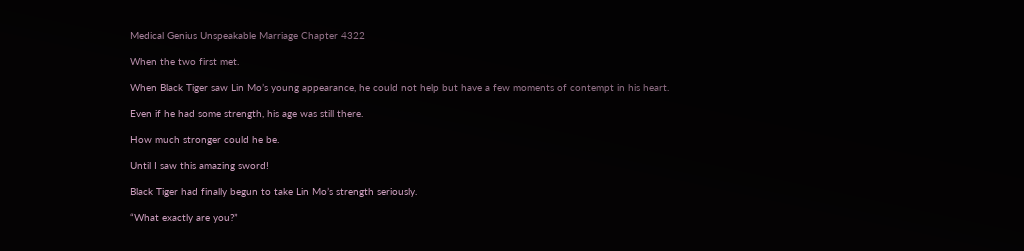Medical Genius Unspeakable Marriage Chapter 4322

When the two first met.

When Black Tiger saw Lin Mo’s young appearance, he could not help but have a few moments of contempt in his heart.

Even if he had some strength, his age was still there.

How much stronger could he be.

Until I saw this amazing sword!

Black Tiger had finally begun to take Lin Mo’s strength seriously.

“What exactly are you?”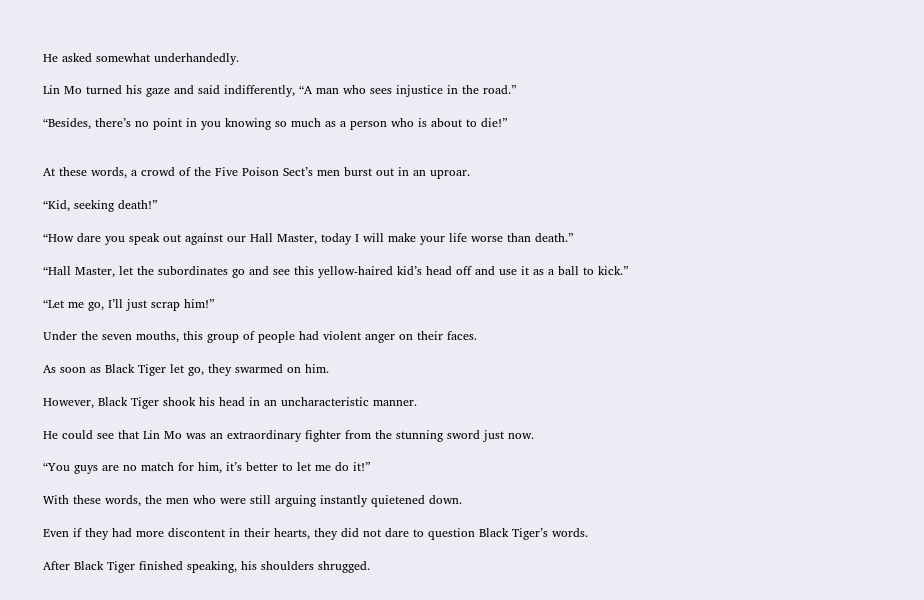He asked somewhat underhandedly.

Lin Mo turned his gaze and said indifferently, “A man who sees injustice in the road.”

“Besides, there’s no point in you knowing so much as a person who is about to die!”


At these words, a crowd of the Five Poison Sect’s men burst out in an uproar.

“Kid, seeking death!”

“How dare you speak out against our Hall Master, today I will make your life worse than death.”

“Hall Master, let the subordinates go and see this yellow-haired kid’s head off and use it as a ball to kick.”

“Let me go, I’ll just scrap him!”

Under the seven mouths, this group of people had violent anger on their faces.

As soon as Black Tiger let go, they swarmed on him.

However, Black Tiger shook his head in an uncharacteristic manner.

He could see that Lin Mo was an extraordinary fighter from the stunning sword just now.

“You guys are no match for him, it’s better to let me do it!”

With these words, the men who were still arguing instantly quietened down.

Even if they had more discontent in their hearts, they did not dare to question Black Tiger’s words.

After Black Tiger finished speaking, his shoulders shrugged.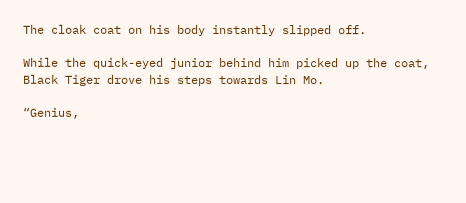The cloak coat on his body instantly slipped off.

While the quick-eyed junior behind him picked up the coat, Black Tiger drove his steps towards Lin Mo.

“Genius,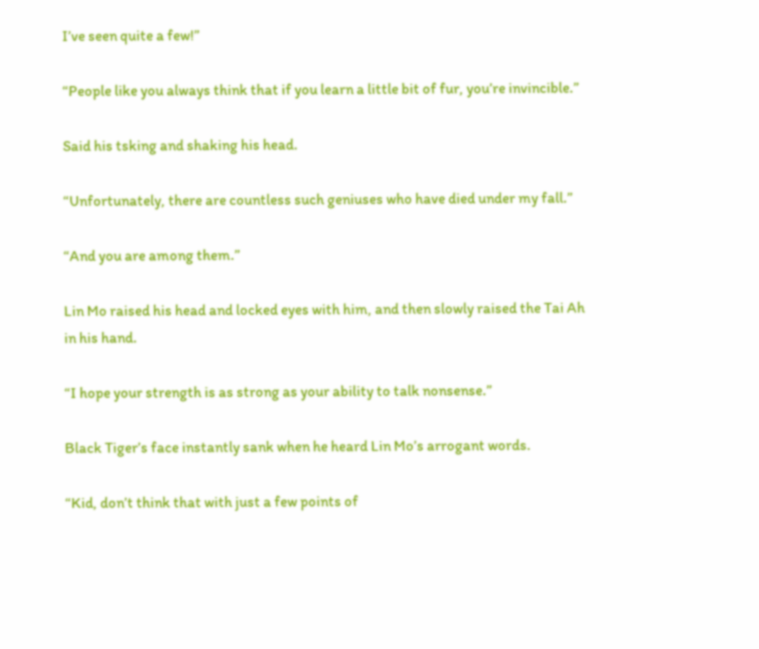I’ve seen quite a few!”

“People like you always think that if you learn a little bit of fur, you’re invincible.”

Said his tsking and shaking his head.

“Unfortunately, there are countless such geniuses who have died under my fall.”

“And you are among them.”

Lin Mo raised his head and locked eyes with him, and then slowly raised the Tai Ah in his hand.

“I hope your strength is as strong as your ability to talk nonsense.”

Black Tiger’s face instantly sank when he heard Lin Mo’s arrogant words.

“Kid, don’t think that with just a few points of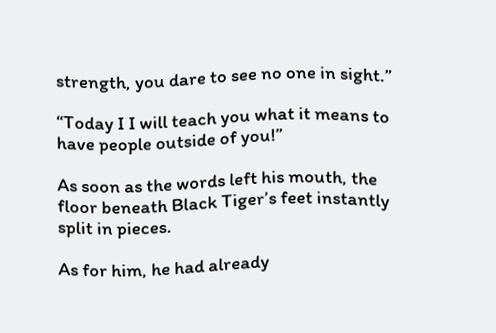strength, you dare to see no one in sight.”

“Today I I will teach you what it means to have people outside of you!”

As soon as the words left his mouth, the floor beneath Black Tiger’s feet instantly split in pieces.

As for him, he had already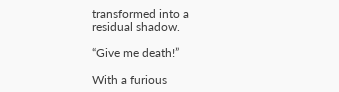transformed into a residual shadow.

“Give me death!”

With a furious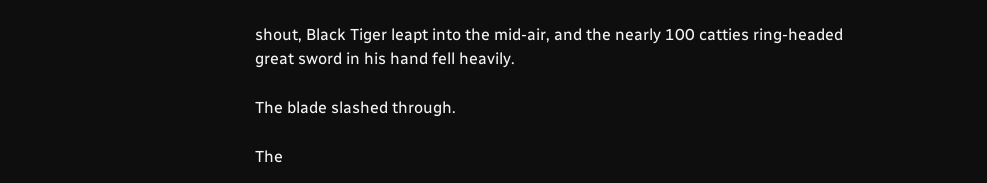shout, Black Tiger leapt into the mid-air, and the nearly 100 catties ring-headed great sword in his hand fell heavily.

The blade slashed through.

The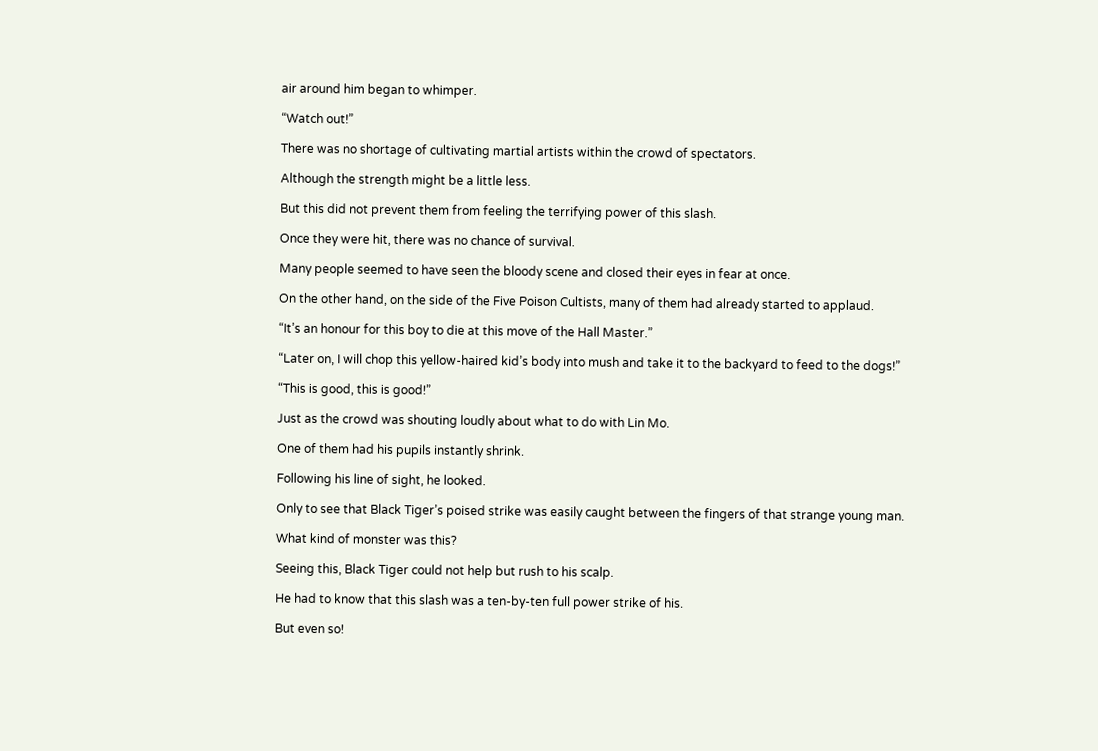air around him began to whimper.

“Watch out!”

There was no shortage of cultivating martial artists within the crowd of spectators.

Although the strength might be a little less.

But this did not prevent them from feeling the terrifying power of this slash.

Once they were hit, there was no chance of survival.

Many people seemed to have seen the bloody scene and closed their eyes in fear at once.

On the other hand, on the side of the Five Poison Cultists, many of them had already started to applaud.

“It’s an honour for this boy to die at this move of the Hall Master.”

“Later on, I will chop this yellow-haired kid’s body into mush and take it to the backyard to feed to the dogs!”

“This is good, this is good!”

Just as the crowd was shouting loudly about what to do with Lin Mo.

One of them had his pupils instantly shrink.

Following his line of sight, he looked.

Only to see that Black Tiger’s poised strike was easily caught between the fingers of that strange young man.

What kind of monster was this?

Seeing this, Black Tiger could not help but rush to his scalp.

He had to know that this slash was a ten-by-ten full power strike of his.

But even so!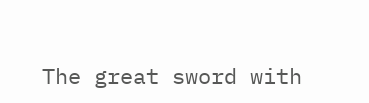The great sword with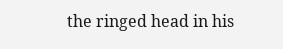the ringed head in his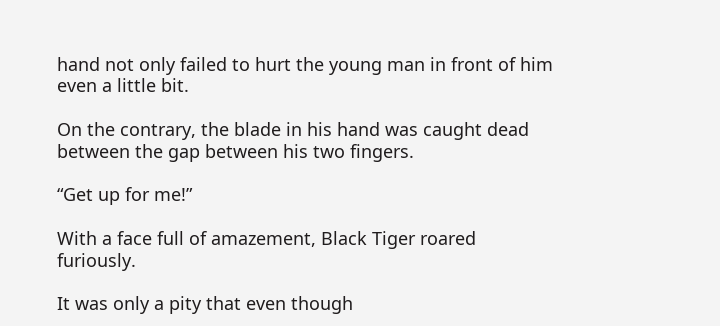hand not only failed to hurt the young man in front of him even a little bit.

On the contrary, the blade in his hand was caught dead between the gap between his two fingers.

“Get up for me!”

With a face full of amazement, Black Tiger roared furiously.

It was only a pity that even though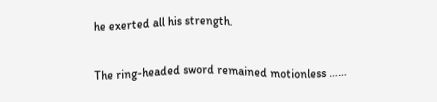he exerted all his strength.

The ring-headed sword remained motionless ……